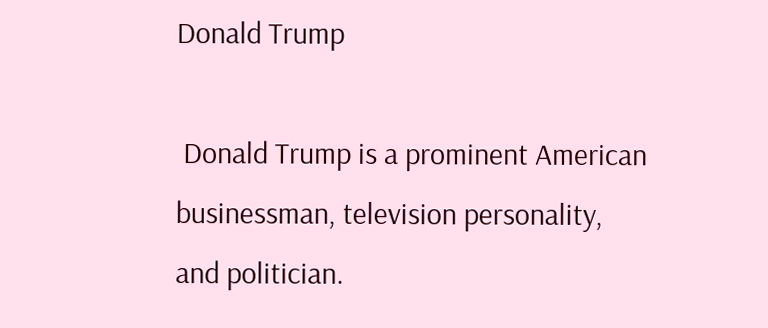Donald Trump

 Donald Trump is a prominent American businessman, television personality, and politician.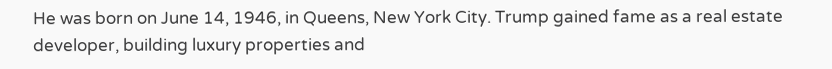He was born on June 14, 1946, in Queens, New York City. Trump gained fame as a real estate developer, building luxury properties and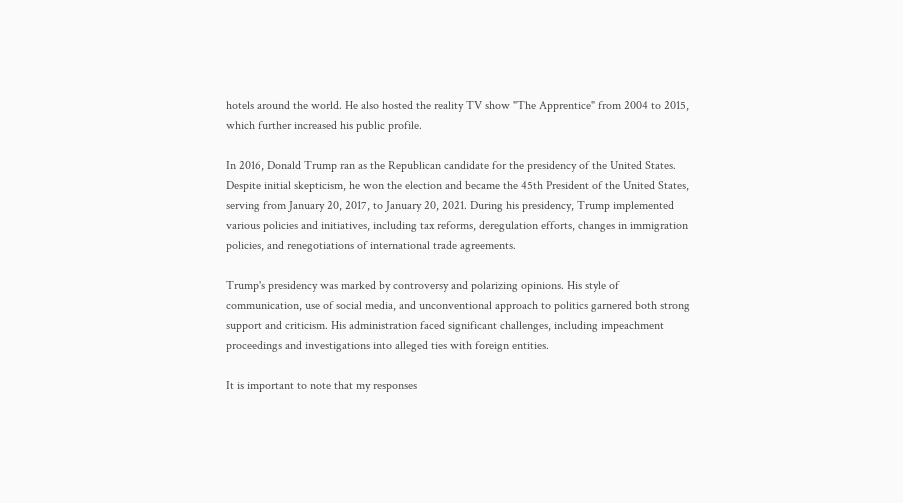hotels around the world. He also hosted the reality TV show "The Apprentice" from 2004 to 2015, which further increased his public profile.

In 2016, Donald Trump ran as the Republican candidate for the presidency of the United States. Despite initial skepticism, he won the election and became the 45th President of the United States, serving from January 20, 2017, to January 20, 2021. During his presidency, Trump implemented various policies and initiatives, including tax reforms, deregulation efforts, changes in immigration policies, and renegotiations of international trade agreements.

Trump's presidency was marked by controversy and polarizing opinions. His style of communication, use of social media, and unconventional approach to politics garnered both strong support and criticism. His administration faced significant challenges, including impeachment proceedings and investigations into alleged ties with foreign entities.

It is important to note that my responses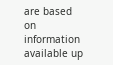are based on information available up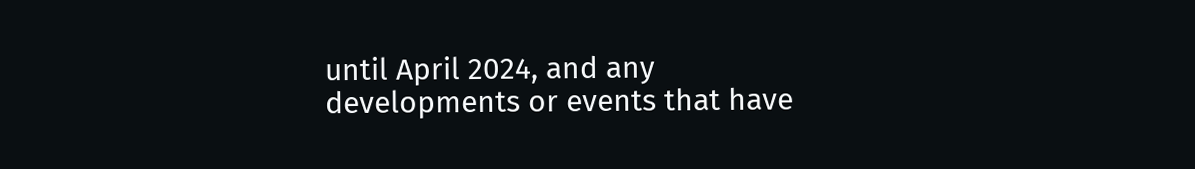until April 2024, and any developments or events that have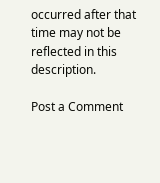occurred after that time may not be reflected in this description.

Post a Comment